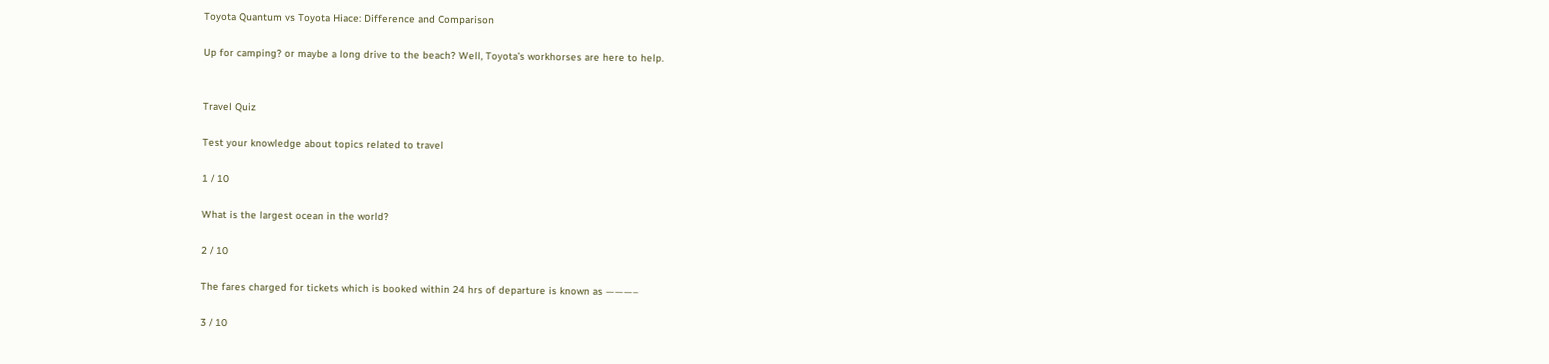Toyota Quantum vs Toyota Hiace: Difference and Comparison

Up for camping? or maybe a long drive to the beach? Well, Toyota’s workhorses are here to help.


Travel Quiz

Test your knowledge about topics related to travel

1 / 10

What is the largest ocean in the world?

2 / 10

The fares charged for tickets which is booked within 24 hrs of departure is known as ———–

3 / 10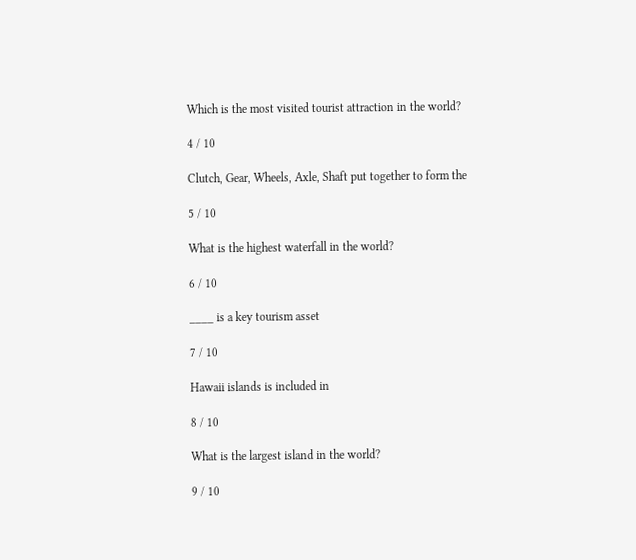Which is the most visited tourist attraction in the world?

4 / 10

Clutch, Gear, Wheels, Axle, Shaft put together to form the

5 / 10

What is the highest waterfall in the world?

6 / 10

____ is a key tourism asset

7 / 10

Hawaii islands is included in

8 / 10

What is the largest island in the world?

9 / 10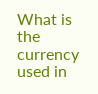What is the currency used in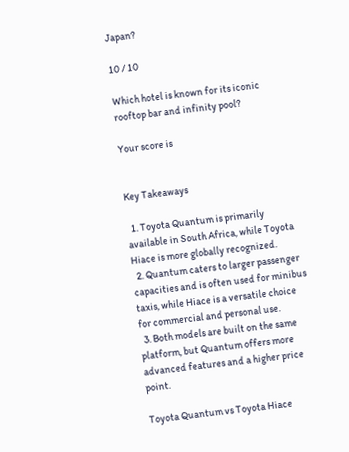Japan?

10 / 10

Which hotel is known for its iconic rooftop bar and infinity pool?

Your score is


Key Takeaways

  1. Toyota Quantum is primarily available in South Africa, while Toyota Hiace is more globally recognized.
  2. Quantum caters to larger passenger capacities and is often used for minibus taxis, while Hiace is a versatile choice for commercial and personal use.
  3. Both models are built on the same platform, but Quantum offers more advanced features and a higher price point.

Toyota Quantum vs Toyota Hiace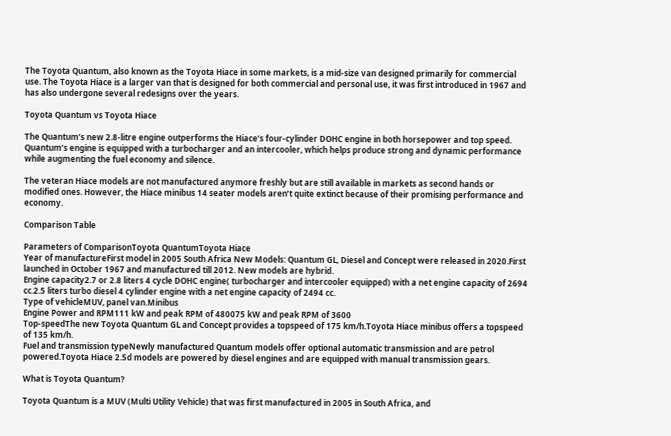The Toyota Quantum, also known as the Toyota Hiace in some markets, is a mid-size van designed primarily for commercial use. The Toyota Hiace is a larger van that is designed for both commercial and personal use, it was first introduced in 1967 and has also undergone several redesigns over the years.

Toyota Quantum vs Toyota Hiace

The Quantum’s new 2.8-litre engine outperforms the Hiace’s four-cylinder DOHC engine in both horsepower and top speed. Quantum’s engine is equipped with a turbocharger and an intercooler, which helps produce strong and dynamic performance while augmenting the fuel economy and silence.

The veteran Hiace models are not manufactured anymore freshly but are still available in markets as second hands or modified ones. However, the Hiace minibus 14 seater models aren’t quite extinct because of their promising performance and economy.

Comparison Table

Parameters of ComparisonToyota QuantumToyota Hiace
Year of manufactureFirst model in 2005 South Africa New Models: Quantum GL, Diesel and Concept were released in 2020.First launched in October 1967 and manufactured till 2012. New models are hybrid.
Engine capacity2.7 or 2.8 liters 4 cycle DOHC engine( turbocharger and intercooler equipped) with a net engine capacity of 2694 cc.2.5 liters turbo diesel 4 cylinder engine with a net engine capacity of 2494 cc.
Type of vehicleMUV, panel van.Minibus
Engine Power and RPM111 kW and peak RPM of 480075 kW and peak RPM of 3600
Top-speedThe new Toyota Quantum GL and Concept provides a topspeed of 175 km/h.Toyota Hiace minibus offers a topspeed of 135 km/h.
Fuel and transmission typeNewly manufactured Quantum models offer optional automatic transmission and are petrol powered.Toyota Hiace 2.5d models are powered by diesel engines and are equipped with manual transmission gears.

What is Toyota Quantum?

Toyota Quantum is a MUV (Multi Utility Vehicle) that was first manufactured in 2005 in South Africa, and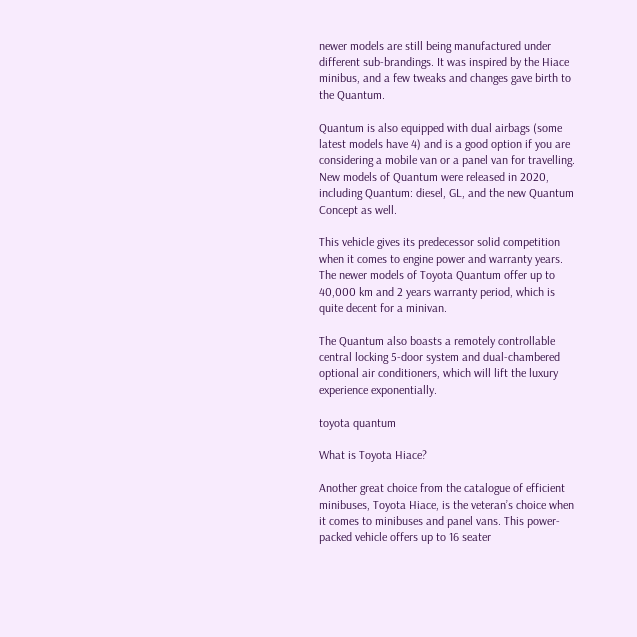newer models are still being manufactured under different sub-brandings. It was inspired by the Hiace minibus, and a few tweaks and changes gave birth to the Quantum.

Quantum is also equipped with dual airbags (some latest models have 4) and is a good option if you are considering a mobile van or a panel van for travelling. New models of Quantum were released in 2020, including Quantum: diesel, GL, and the new Quantum Concept as well.

This vehicle gives its predecessor solid competition when it comes to engine power and warranty years. The newer models of Toyota Quantum offer up to 40,000 km and 2 years warranty period, which is quite decent for a minivan.

The Quantum also boasts a remotely controllable central locking 5-door system and dual-chambered optional air conditioners, which will lift the luxury experience exponentially.

toyota quantum

What is Toyota Hiace?

Another great choice from the catalogue of efficient minibuses, Toyota Hiace, is the veteran’s choice when it comes to minibuses and panel vans. This power-packed vehicle offers up to 16 seater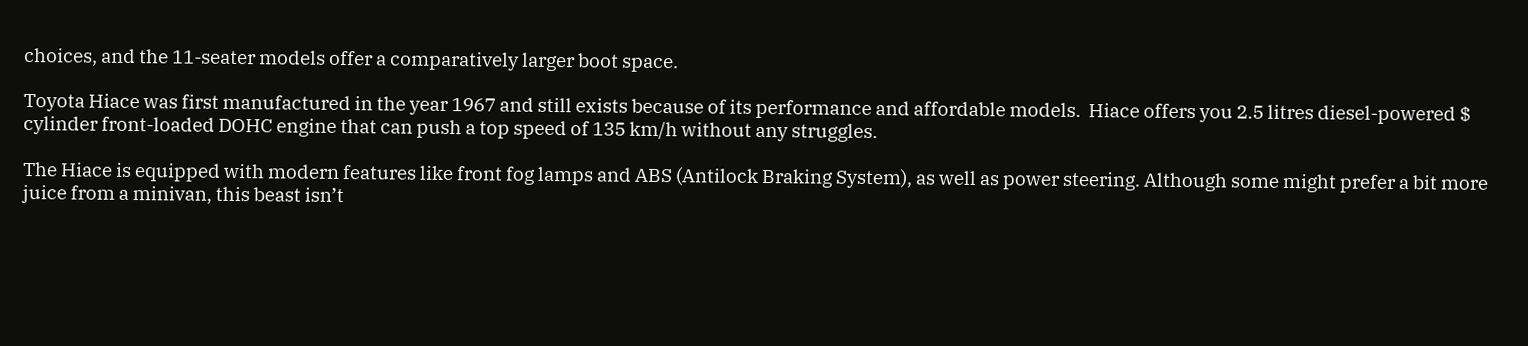choices, and the 11-seater models offer a comparatively larger boot space.

Toyota Hiace was first manufactured in the year 1967 and still exists because of its performance and affordable models.  Hiace offers you 2.5 litres diesel-powered $ cylinder front-loaded DOHC engine that can push a top speed of 135 km/h without any struggles.

The Hiace is equipped with modern features like front fog lamps and ABS (Antilock Braking System), as well as power steering. Although some might prefer a bit more juice from a minivan, this beast isn’t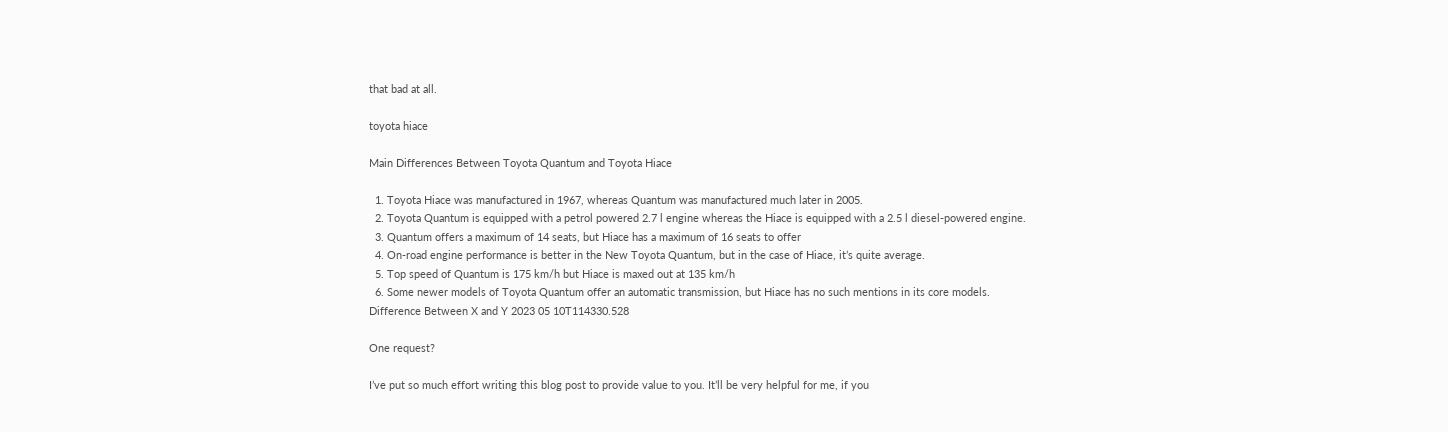that bad at all.

toyota hiace

Main Differences Between Toyota Quantum and Toyota Hiace

  1. Toyota Hiace was manufactured in 1967, whereas Quantum was manufactured much later in 2005.
  2. Toyota Quantum is equipped with a petrol powered 2.7 l engine whereas the Hiace is equipped with a 2.5 l diesel-powered engine.
  3. Quantum offers a maximum of 14 seats, but Hiace has a maximum of 16 seats to offer
  4. On-road engine performance is better in the New Toyota Quantum, but in the case of Hiace, it’s quite average.
  5. Top speed of Quantum is 175 km/h but Hiace is maxed out at 135 km/h
  6. Some newer models of Toyota Quantum offer an automatic transmission, but Hiace has no such mentions in its core models.
Difference Between X and Y 2023 05 10T114330.528

One request?

I’ve put so much effort writing this blog post to provide value to you. It’ll be very helpful for me, if you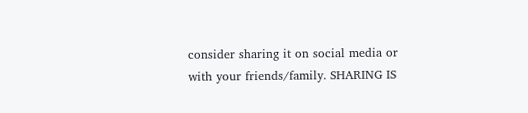consider sharing it on social media or with your friends/family. SHARING IS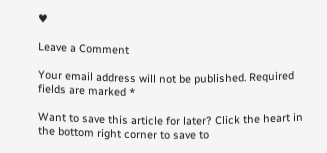♥

Leave a Comment

Your email address will not be published. Required fields are marked *

Want to save this article for later? Click the heart in the bottom right corner to save to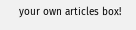your own articles box!